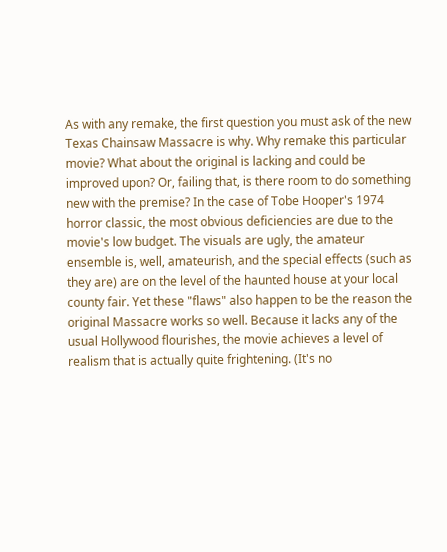As with any remake, the first question you must ask of the new Texas Chainsaw Massacre is why. Why remake this particular movie? What about the original is lacking and could be improved upon? Or, failing that, is there room to do something new with the premise? In the case of Tobe Hooper's 1974 horror classic, the most obvious deficiencies are due to the movie's low budget. The visuals are ugly, the amateur ensemble is, well, amateurish, and the special effects (such as they are) are on the level of the haunted house at your local county fair. Yet these "flaws" also happen to be the reason the original Massacre works so well. Because it lacks any of the usual Hollywood flourishes, the movie achieves a level of realism that is actually quite frightening. (It's no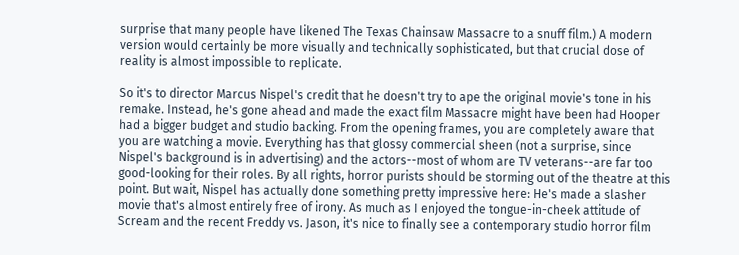surprise that many people have likened The Texas Chainsaw Massacre to a snuff film.) A modern version would certainly be more visually and technically sophisticated, but that crucial dose of reality is almost impossible to replicate.

So it's to director Marcus Nispel's credit that he doesn't try to ape the original movie's tone in his remake. Instead, he's gone ahead and made the exact film Massacre might have been had Hooper had a bigger budget and studio backing. From the opening frames, you are completely aware that you are watching a movie. Everything has that glossy commercial sheen (not a surprise, since Nispel's background is in advertising) and the actors--most of whom are TV veterans--are far too good-looking for their roles. By all rights, horror purists should be storming out of the theatre at this point. But wait, Nispel has actually done something pretty impressive here: He's made a slasher movie that's almost entirely free of irony. As much as I enjoyed the tongue-in-cheek attitude of Scream and the recent Freddy vs. Jason, it's nice to finally see a contemporary studio horror film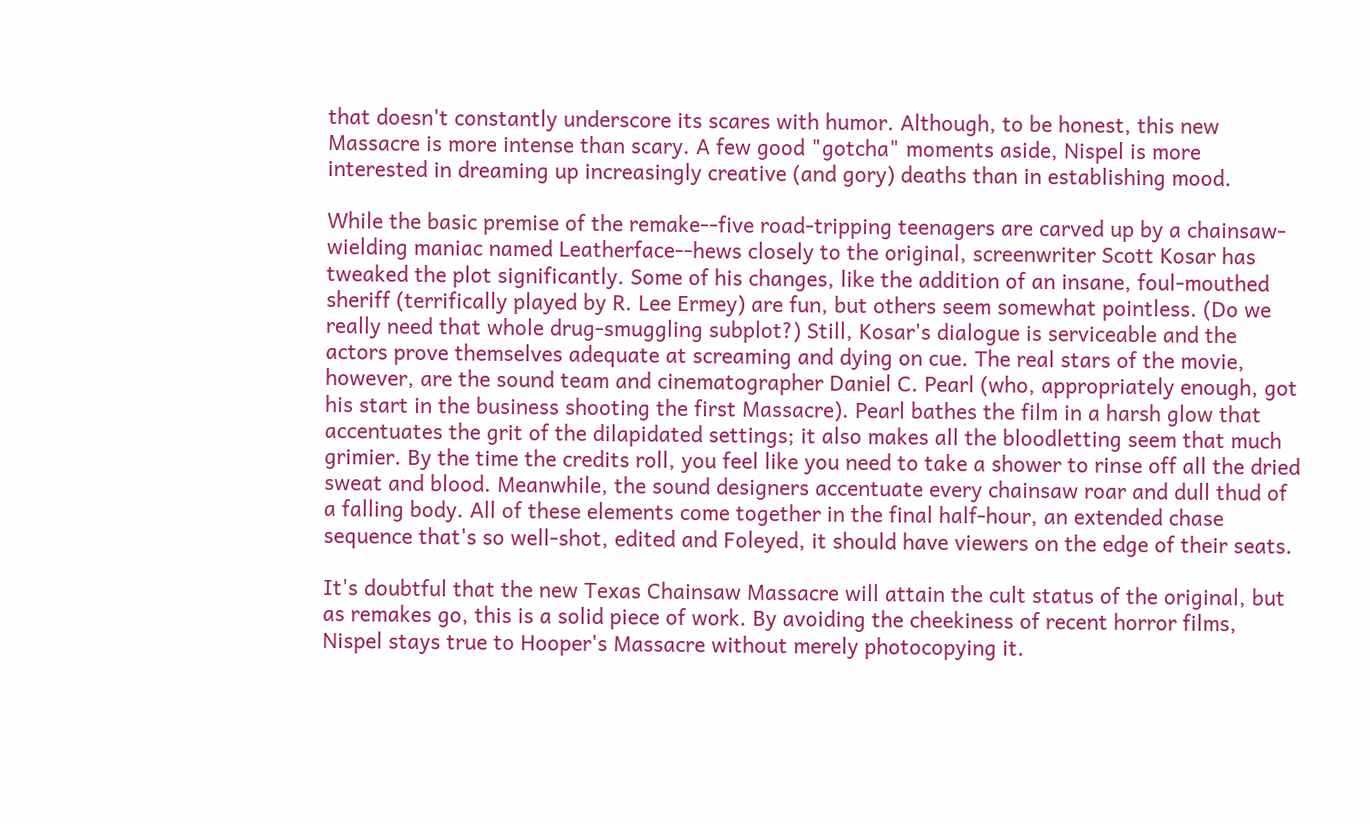that doesn't constantly underscore its scares with humor. Although, to be honest, this new Massacre is more intense than scary. A few good "gotcha" moments aside, Nispel is more interested in dreaming up increasingly creative (and gory) deaths than in establishing mood.

While the basic premise of the remake--five road-tripping teenagers are carved up by a chainsaw-wielding maniac named Leatherface--hews closely to the original, screenwriter Scott Kosar has tweaked the plot significantly. Some of his changes, like the addition of an insane, foul-mouthed sheriff (terrifically played by R. Lee Ermey) are fun, but others seem somewhat pointless. (Do we really need that whole drug-smuggling subplot?) Still, Kosar's dialogue is serviceable and the actors prove themselves adequate at screaming and dying on cue. The real stars of the movie, however, are the sound team and cinematographer Daniel C. Pearl (who, appropriately enough, got his start in the business shooting the first Massacre). Pearl bathes the film in a harsh glow that accentuates the grit of the dilapidated settings; it also makes all the bloodletting seem that much grimier. By the time the credits roll, you feel like you need to take a shower to rinse off all the dried sweat and blood. Meanwhile, the sound designers accentuate every chainsaw roar and dull thud of a falling body. All of these elements come together in the final half-hour, an extended chase sequence that's so well-shot, edited and Foleyed, it should have viewers on the edge of their seats.

It's doubtful that the new Texas Chainsaw Massacre will attain the cult status of the original, but as remakes go, this is a solid piece of work. By avoiding the cheekiness of recent horror films, Nispel stays true to Hooper's Massacre without merely photocopying it.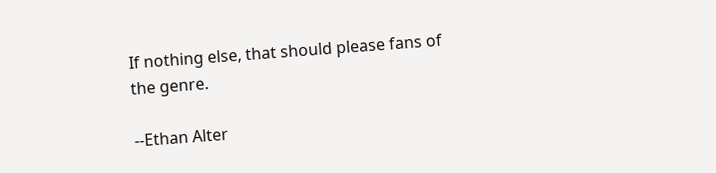If nothing else, that should please fans of the genre.

--Ethan Alter